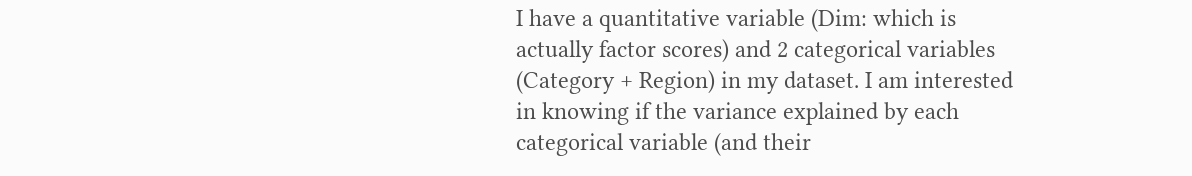I have a quantitative variable (Dim: which is actually factor scores) and 2 categorical variables (Category + Region) in my dataset. I am interested in knowing if the variance explained by each categorical variable (and their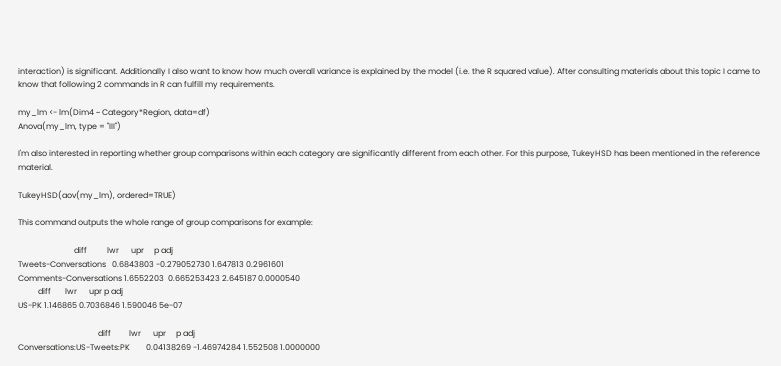interaction) is significant. Additionally I also want to know how much overall variance is explained by the model (i.e. the R squared value). After consulting materials about this topic I came to know that following 2 commands in R can fulfill my requirements.

my_lm <- lm(Dim4 ~ Category*Region, data=df)
Anova(my_lm, type = "III")

I'm also interested in reporting whether group comparisons within each category are significantly different from each other. For this purpose, TukeyHSD has been mentioned in the reference material.

TukeyHSD(aov(my_lm), ordered=TRUE)

This command outputs the whole range of group comparisons for example:

                            diff          lwr      upr     p adj
Tweets-Conversations   0.6843803 -0.279052730 1.647813 0.2961601
Comments-Conversations 1.6552203  0.665253423 2.645187 0.0000540
          diff       lwr      upr p adj
US-PK 1.146865 0.7036846 1.590046 5e-07

                                        diff         lwr      upr     p adj
Conversations:US-Tweets:PK        0.04138269 -1.46974284 1.552508 1.0000000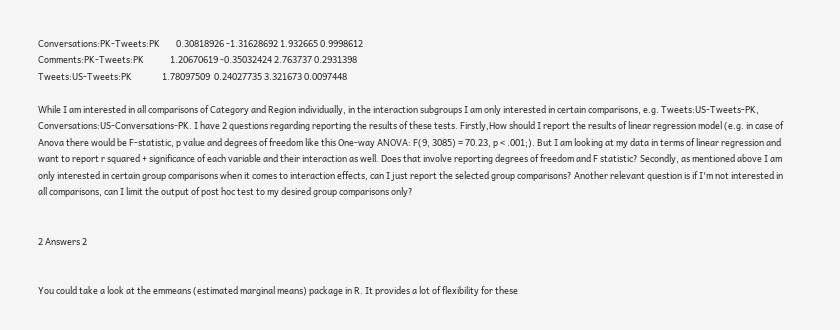Conversations:PK-Tweets:PK        0.30818926 -1.31628692 1.932665 0.9998612
Comments:PK-Tweets:PK             1.20670619 -0.35032424 2.763737 0.2931398
Tweets:US-Tweets:PK               1.78097509  0.24027735 3.321673 0.0097448

While I am interested in all comparisons of Category and Region individually, in the interaction subgroups I am only interested in certain comparisons, e.g. Tweets:US-Tweets-PK, Conversations:US-Conversations-PK. I have 2 questions regarding reporting the results of these tests. Firstly,How should I report the results of linear regression model (e.g. in case of Anova there would be F-statistic, p value and degrees of freedom like this One-way ANOVA: F(9, 3085) = 70.23, p < .001;). But I am looking at my data in terms of linear regression and want to report r squared + significance of each variable and their interaction as well. Does that involve reporting degrees of freedom and F statistic? Secondly, as mentioned above I am only interested in certain group comparisons when it comes to interaction effects, can I just report the selected group comparisons? Another relevant question is if I'm not interested in all comparisons, can I limit the output of post hoc test to my desired group comparisons only?


2 Answers 2


You could take a look at the emmeans (estimated marginal means) package in R. It provides a lot of flexibility for these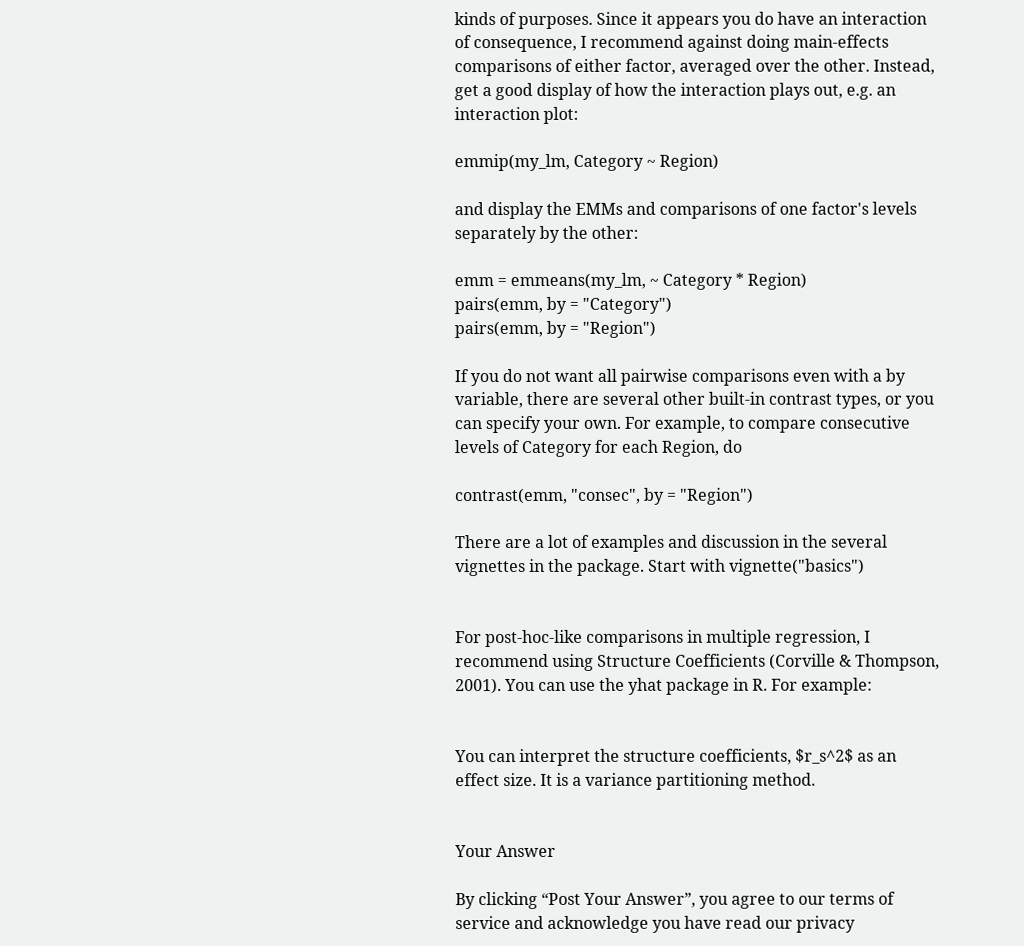kinds of purposes. Since it appears you do have an interaction of consequence, I recommend against doing main-effects comparisons of either factor, averaged over the other. Instead, get a good display of how the interaction plays out, e.g. an interaction plot:

emmip(my_lm, Category ~ Region)

and display the EMMs and comparisons of one factor's levels separately by the other:

emm = emmeans(my_lm, ~ Category * Region)
pairs(emm, by = "Category")
pairs(emm, by = "Region")

If you do not want all pairwise comparisons even with a by variable, there are several other built-in contrast types, or you can specify your own. For example, to compare consecutive levels of Category for each Region, do

contrast(emm, "consec", by = "Region")

There are a lot of examples and discussion in the several vignettes in the package. Start with vignette("basics")


For post-hoc-like comparisons in multiple regression, I recommend using Structure Coefficients (Corville & Thompson, 2001). You can use the yhat package in R. For example:


You can interpret the structure coefficients, $r_s^2$ as an effect size. It is a variance partitioning method.


Your Answer

By clicking “Post Your Answer”, you agree to our terms of service and acknowledge you have read our privacy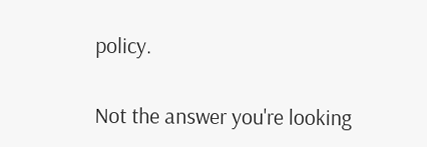policy.

Not the answer you're looking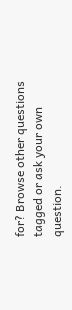for? Browse other questions tagged or ask your own question.